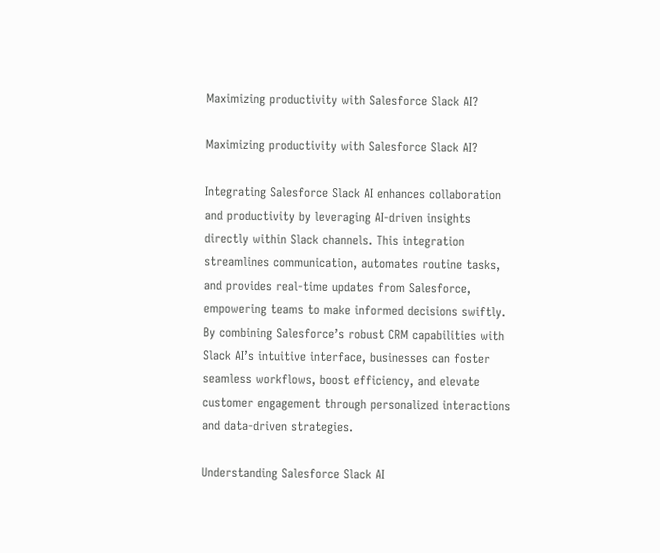Maximizing productivity with Salesforce Slack AI?

Maximizing productivity with Salesforce Slack AI?

Integrating Salesforce Slack AI enhances collaboration and productivity by leveraging AI-driven insights directly within Slack channels. This integration streamlines communication, automates routine tasks, and provides real-time updates from Salesforce, empowering teams to make informed decisions swiftly. By combining Salesforce’s robust CRM capabilities with Slack AI’s intuitive interface, businesses can foster seamless workflows, boost efficiency, and elevate customer engagement through personalized interactions and data-driven strategies.

Understanding Salesforce Slack AI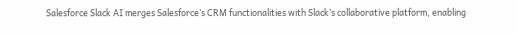Salesforce Slack AI merges Salesforce’s CRM functionalities with Slack’s collaborative platform, enabling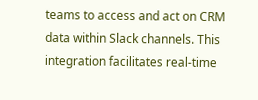teams to access and act on CRM data within Slack channels. This integration facilitates real-time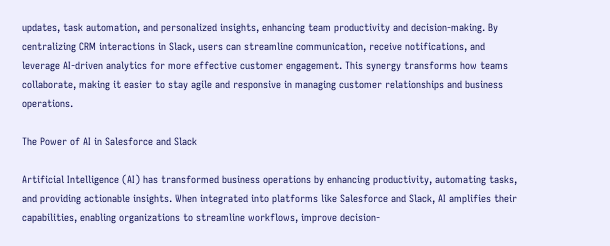updates, task automation, and personalized insights, enhancing team productivity and decision-making. By centralizing CRM interactions in Slack, users can streamline communication, receive notifications, and leverage AI-driven analytics for more effective customer engagement. This synergy transforms how teams collaborate, making it easier to stay agile and responsive in managing customer relationships and business operations.

The Power of AI in Salesforce and Slack

Artificial Intelligence (AI) has transformed business operations by enhancing productivity, automating tasks, and providing actionable insights. When integrated into platforms like Salesforce and Slack, AI amplifies their capabilities, enabling organizations to streamline workflows, improve decision-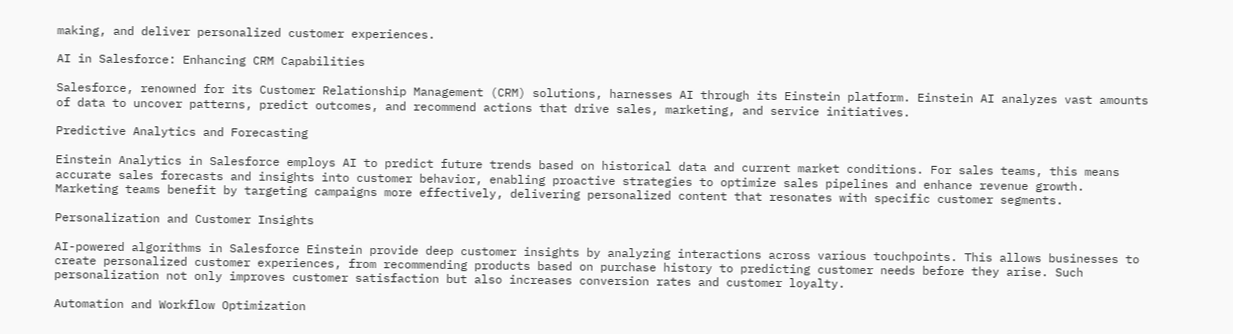making, and deliver personalized customer experiences.

AI in Salesforce: Enhancing CRM Capabilities

Salesforce, renowned for its Customer Relationship Management (CRM) solutions, harnesses AI through its Einstein platform. Einstein AI analyzes vast amounts of data to uncover patterns, predict outcomes, and recommend actions that drive sales, marketing, and service initiatives.

Predictive Analytics and Forecasting

Einstein Analytics in Salesforce employs AI to predict future trends based on historical data and current market conditions. For sales teams, this means accurate sales forecasts and insights into customer behavior, enabling proactive strategies to optimize sales pipelines and enhance revenue growth. Marketing teams benefit by targeting campaigns more effectively, delivering personalized content that resonates with specific customer segments.

Personalization and Customer Insights

AI-powered algorithms in Salesforce Einstein provide deep customer insights by analyzing interactions across various touchpoints. This allows businesses to create personalized customer experiences, from recommending products based on purchase history to predicting customer needs before they arise. Such personalization not only improves customer satisfaction but also increases conversion rates and customer loyalty.

Automation and Workflow Optimization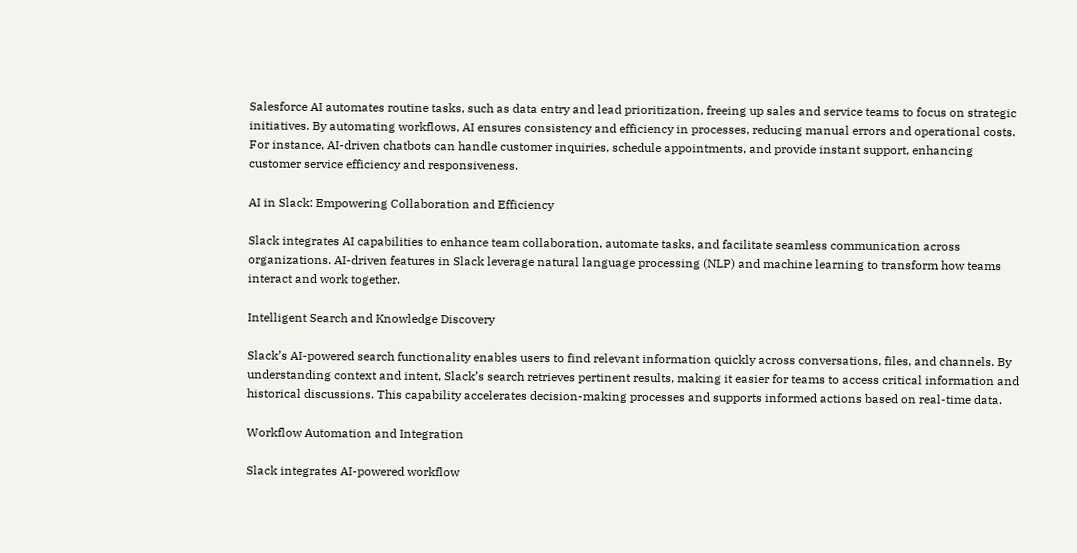Salesforce AI automates routine tasks, such as data entry and lead prioritization, freeing up sales and service teams to focus on strategic initiatives. By automating workflows, AI ensures consistency and efficiency in processes, reducing manual errors and operational costs. For instance, AI-driven chatbots can handle customer inquiries, schedule appointments, and provide instant support, enhancing customer service efficiency and responsiveness.

AI in Slack: Empowering Collaboration and Efficiency

Slack integrates AI capabilities to enhance team collaboration, automate tasks, and facilitate seamless communication across organizations. AI-driven features in Slack leverage natural language processing (NLP) and machine learning to transform how teams interact and work together.

Intelligent Search and Knowledge Discovery

Slack’s AI-powered search functionality enables users to find relevant information quickly across conversations, files, and channels. By understanding context and intent, Slack’s search retrieves pertinent results, making it easier for teams to access critical information and historical discussions. This capability accelerates decision-making processes and supports informed actions based on real-time data.

Workflow Automation and Integration

Slack integrates AI-powered workflow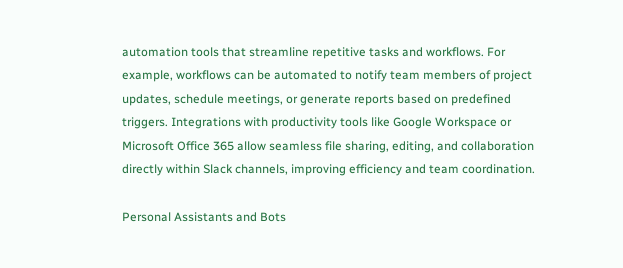automation tools that streamline repetitive tasks and workflows. For example, workflows can be automated to notify team members of project updates, schedule meetings, or generate reports based on predefined triggers. Integrations with productivity tools like Google Workspace or Microsoft Office 365 allow seamless file sharing, editing, and collaboration directly within Slack channels, improving efficiency and team coordination.

Personal Assistants and Bots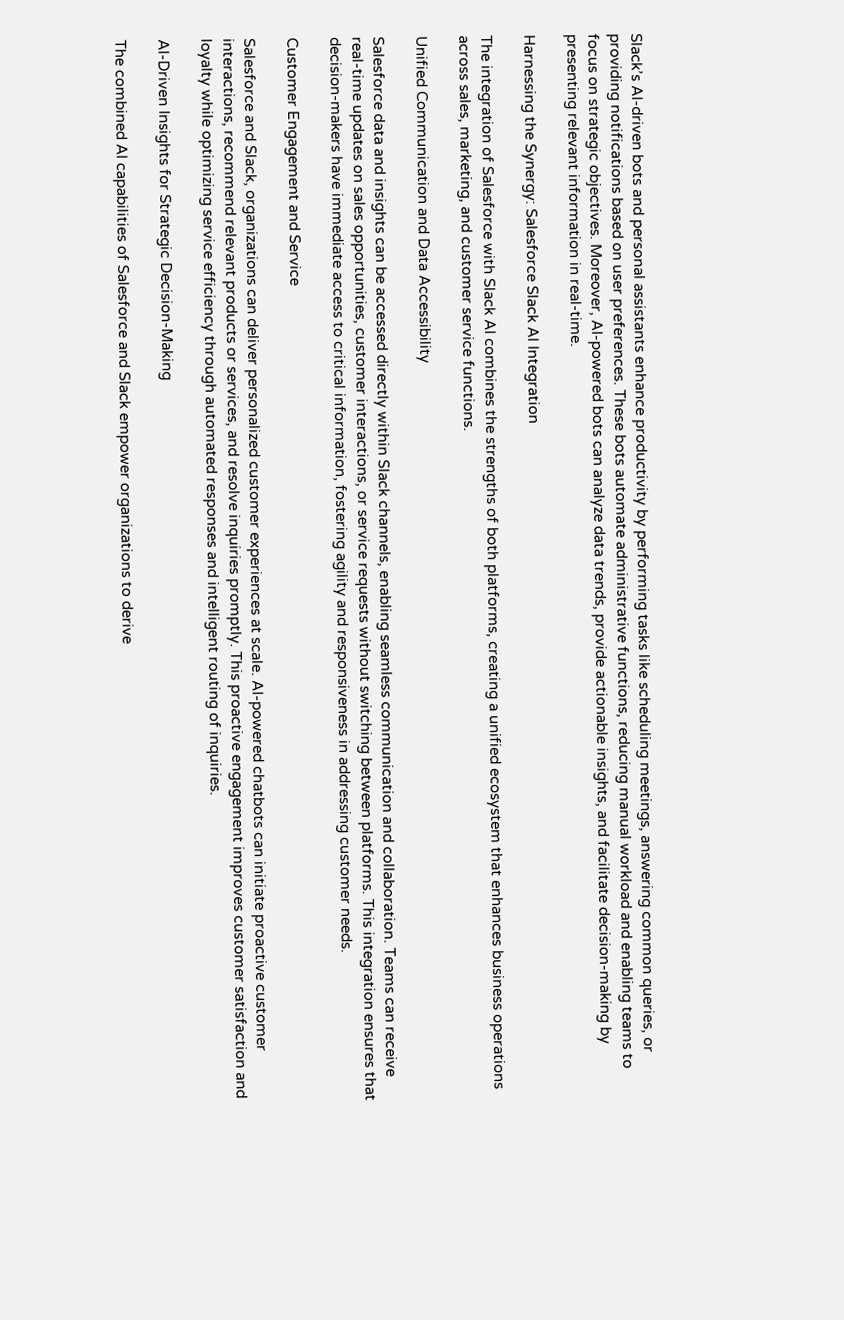Slack’s AI-driven bots and personal assistants enhance productivity by performing tasks like scheduling meetings, answering common queries, or providing notifications based on user preferences. These bots automate administrative functions, reducing manual workload and enabling teams to focus on strategic objectives. Moreover, AI-powered bots can analyze data trends, provide actionable insights, and facilitate decision-making by presenting relevant information in real-time.

Harnessing the Synergy: Salesforce Slack AI Integration

The integration of Salesforce with Slack AI combines the strengths of both platforms, creating a unified ecosystem that enhances business operations across sales, marketing, and customer service functions.

Unified Communication and Data Accessibility

Salesforce data and insights can be accessed directly within Slack channels, enabling seamless communication and collaboration. Teams can receive real-time updates on sales opportunities, customer interactions, or service requests without switching between platforms. This integration ensures that decision-makers have immediate access to critical information, fostering agility and responsiveness in addressing customer needs.

Customer Engagement and Service

Salesforce and Slack, organizations can deliver personalized customer experiences at scale. AI-powered chatbots can initiate proactive customer interactions, recommend relevant products or services, and resolve inquiries promptly. This proactive engagement improves customer satisfaction and loyalty while optimizing service efficiency through automated responses and intelligent routing of inquiries.

AI-Driven Insights for Strategic Decision-Making

The combined AI capabilities of Salesforce and Slack empower organizations to derive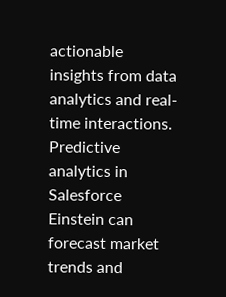actionable insights from data analytics and real-time interactions. Predictive analytics in Salesforce Einstein can forecast market trends and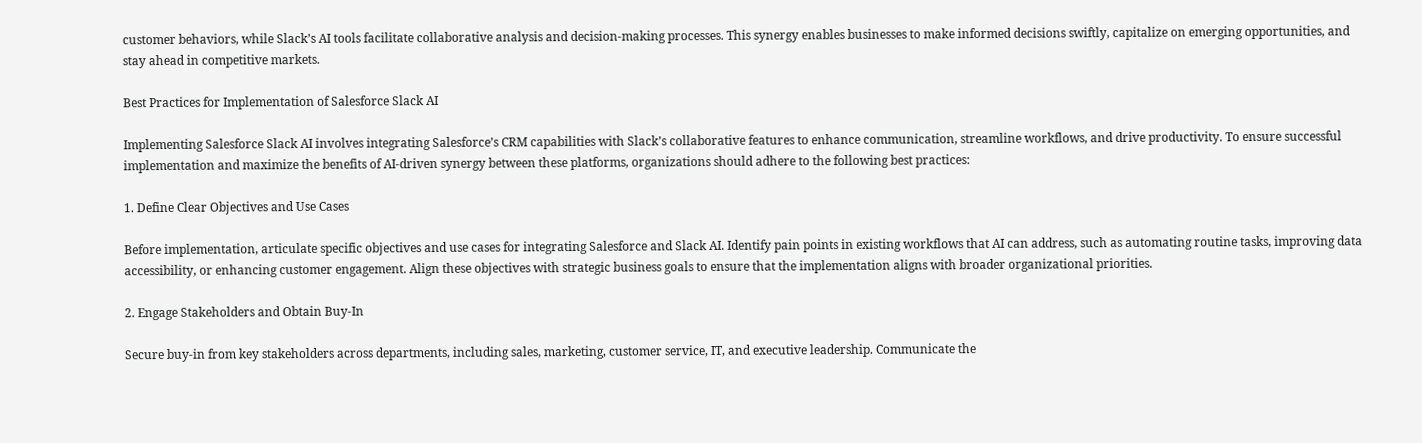customer behaviors, while Slack’s AI tools facilitate collaborative analysis and decision-making processes. This synergy enables businesses to make informed decisions swiftly, capitalize on emerging opportunities, and stay ahead in competitive markets.

Best Practices for Implementation of Salesforce Slack AI

Implementing Salesforce Slack AI involves integrating Salesforce’s CRM capabilities with Slack’s collaborative features to enhance communication, streamline workflows, and drive productivity. To ensure successful implementation and maximize the benefits of AI-driven synergy between these platforms, organizations should adhere to the following best practices:

1. Define Clear Objectives and Use Cases

Before implementation, articulate specific objectives and use cases for integrating Salesforce and Slack AI. Identify pain points in existing workflows that AI can address, such as automating routine tasks, improving data accessibility, or enhancing customer engagement. Align these objectives with strategic business goals to ensure that the implementation aligns with broader organizational priorities.

2. Engage Stakeholders and Obtain Buy-In

Secure buy-in from key stakeholders across departments, including sales, marketing, customer service, IT, and executive leadership. Communicate the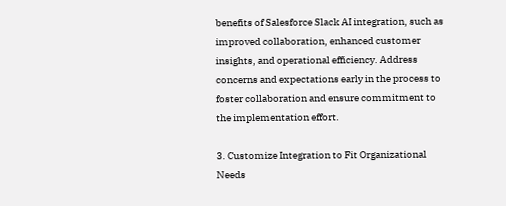benefits of Salesforce Slack AI integration, such as improved collaboration, enhanced customer insights, and operational efficiency. Address concerns and expectations early in the process to foster collaboration and ensure commitment to the implementation effort.

3. Customize Integration to Fit Organizational Needs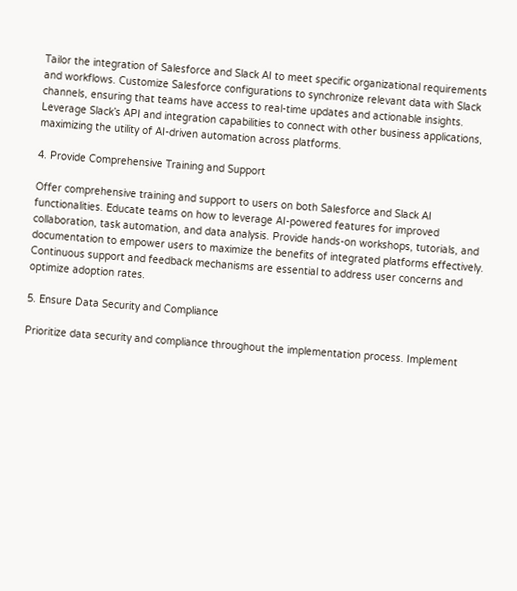Tailor the integration of Salesforce and Slack AI to meet specific organizational requirements and workflows. Customize Salesforce configurations to synchronize relevant data with Slack channels, ensuring that teams have access to real-time updates and actionable insights. Leverage Slack’s API and integration capabilities to connect with other business applications, maximizing the utility of AI-driven automation across platforms.

4. Provide Comprehensive Training and Support

Offer comprehensive training and support to users on both Salesforce and Slack AI functionalities. Educate teams on how to leverage AI-powered features for improved collaboration, task automation, and data analysis. Provide hands-on workshops, tutorials, and documentation to empower users to maximize the benefits of integrated platforms effectively. Continuous support and feedback mechanisms are essential to address user concerns and optimize adoption rates.

5. Ensure Data Security and Compliance

Prioritize data security and compliance throughout the implementation process. Implement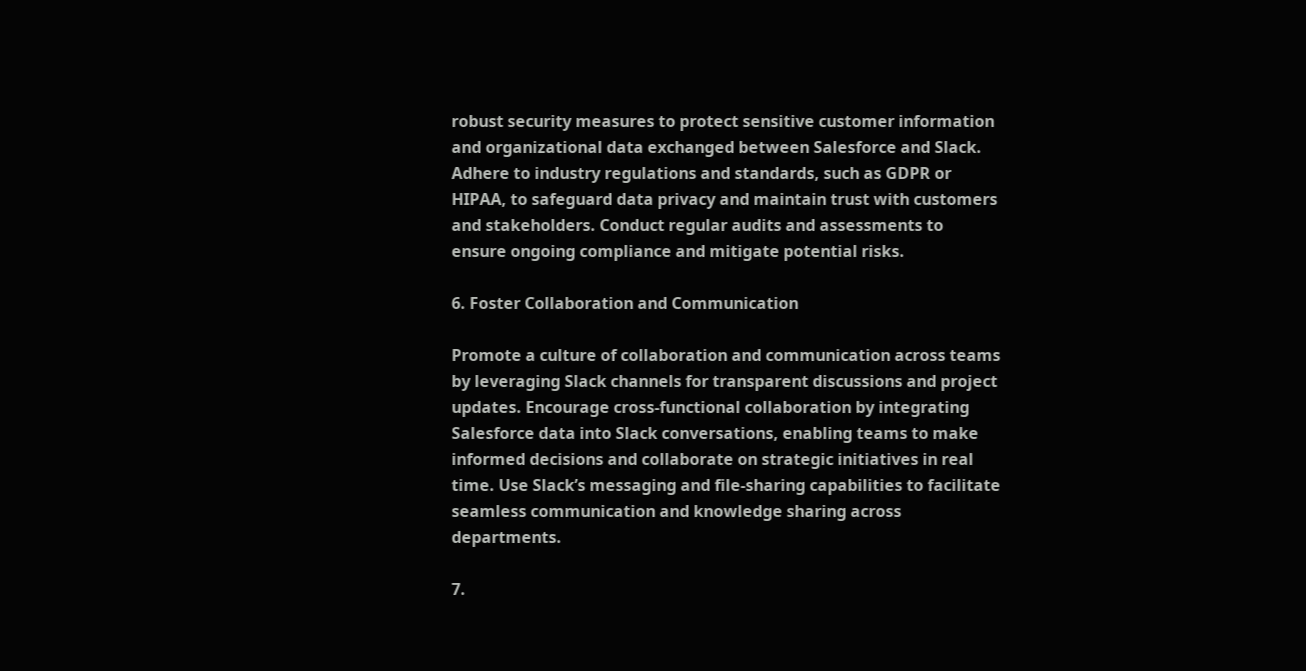robust security measures to protect sensitive customer information and organizational data exchanged between Salesforce and Slack. Adhere to industry regulations and standards, such as GDPR or HIPAA, to safeguard data privacy and maintain trust with customers and stakeholders. Conduct regular audits and assessments to ensure ongoing compliance and mitigate potential risks.

6. Foster Collaboration and Communication

Promote a culture of collaboration and communication across teams by leveraging Slack channels for transparent discussions and project updates. Encourage cross-functional collaboration by integrating Salesforce data into Slack conversations, enabling teams to make informed decisions and collaborate on strategic initiatives in real time. Use Slack’s messaging and file-sharing capabilities to facilitate seamless communication and knowledge sharing across departments.

7.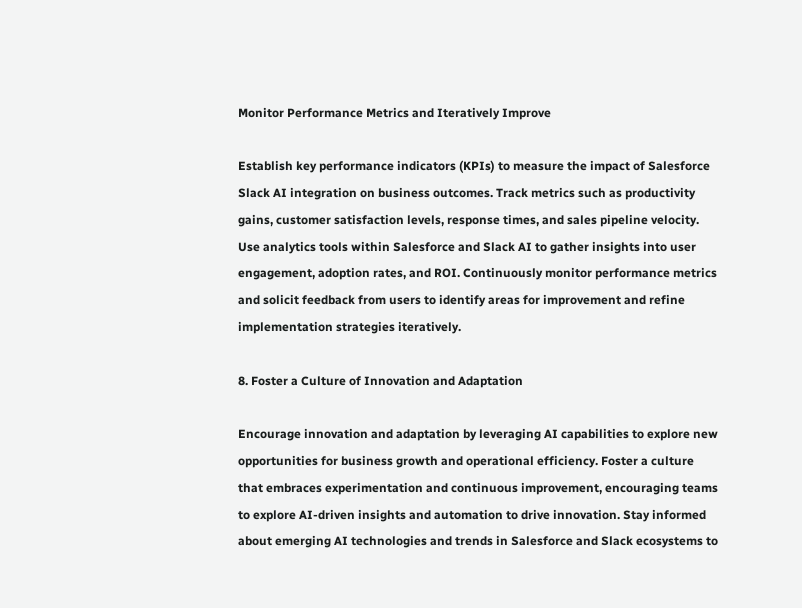Monitor Performance Metrics and Iteratively Improve

Establish key performance indicators (KPIs) to measure the impact of Salesforce Slack AI integration on business outcomes. Track metrics such as productivity gains, customer satisfaction levels, response times, and sales pipeline velocity. Use analytics tools within Salesforce and Slack AI to gather insights into user engagement, adoption rates, and ROI. Continuously monitor performance metrics and solicit feedback from users to identify areas for improvement and refine implementation strategies iteratively.

8. Foster a Culture of Innovation and Adaptation

Encourage innovation and adaptation by leveraging AI capabilities to explore new opportunities for business growth and operational efficiency. Foster a culture that embraces experimentation and continuous improvement, encouraging teams to explore AI-driven insights and automation to drive innovation. Stay informed about emerging AI technologies and trends in Salesforce and Slack ecosystems to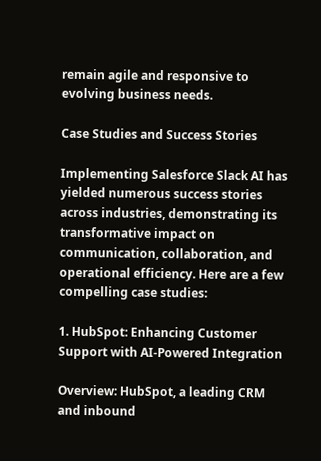remain agile and responsive to evolving business needs.

Case Studies and Success Stories

Implementing Salesforce Slack AI has yielded numerous success stories across industries, demonstrating its transformative impact on communication, collaboration, and operational efficiency. Here are a few compelling case studies:

1. HubSpot: Enhancing Customer Support with AI-Powered Integration

Overview: HubSpot, a leading CRM and inbound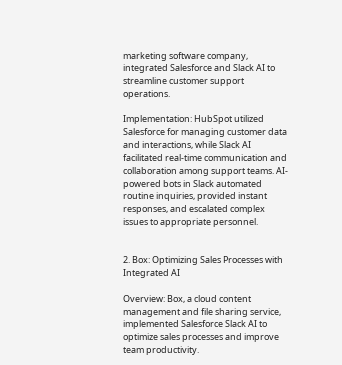marketing software company, integrated Salesforce and Slack AI to streamline customer support operations.

Implementation: HubSpot utilized Salesforce for managing customer data and interactions, while Slack AI facilitated real-time communication and collaboration among support teams. AI-powered bots in Slack automated routine inquiries, provided instant responses, and escalated complex issues to appropriate personnel.


2. Box: Optimizing Sales Processes with Integrated AI

Overview: Box, a cloud content management and file sharing service, implemented Salesforce Slack AI to optimize sales processes and improve team productivity.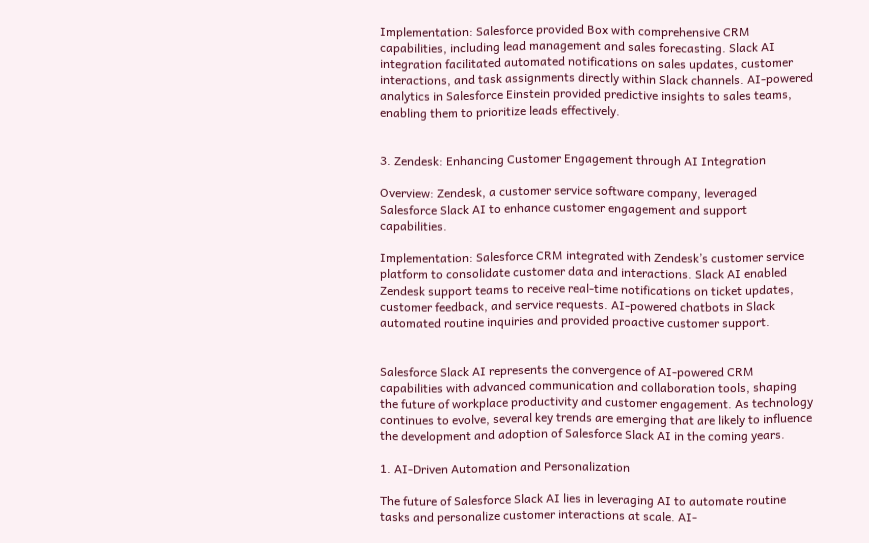Implementation: Salesforce provided Box with comprehensive CRM capabilities, including lead management and sales forecasting. Slack AI integration facilitated automated notifications on sales updates, customer interactions, and task assignments directly within Slack channels. AI-powered analytics in Salesforce Einstein provided predictive insights to sales teams, enabling them to prioritize leads effectively.


3. Zendesk: Enhancing Customer Engagement through AI Integration

Overview: Zendesk, a customer service software company, leveraged Salesforce Slack AI to enhance customer engagement and support capabilities.

Implementation: Salesforce CRM integrated with Zendesk’s customer service platform to consolidate customer data and interactions. Slack AI enabled Zendesk support teams to receive real-time notifications on ticket updates, customer feedback, and service requests. AI-powered chatbots in Slack automated routine inquiries and provided proactive customer support.


Salesforce Slack AI represents the convergence of AI-powered CRM capabilities with advanced communication and collaboration tools, shaping the future of workplace productivity and customer engagement. As technology continues to evolve, several key trends are emerging that are likely to influence the development and adoption of Salesforce Slack AI in the coming years.

1. AI-Driven Automation and Personalization

The future of Salesforce Slack AI lies in leveraging AI to automate routine tasks and personalize customer interactions at scale. AI-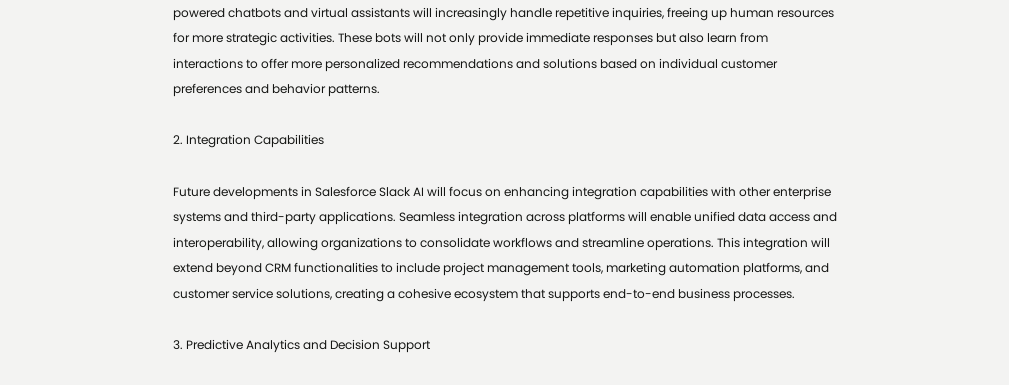powered chatbots and virtual assistants will increasingly handle repetitive inquiries, freeing up human resources for more strategic activities. These bots will not only provide immediate responses but also learn from interactions to offer more personalized recommendations and solutions based on individual customer preferences and behavior patterns.

2. Integration Capabilities

Future developments in Salesforce Slack AI will focus on enhancing integration capabilities with other enterprise systems and third-party applications. Seamless integration across platforms will enable unified data access and interoperability, allowing organizations to consolidate workflows and streamline operations. This integration will extend beyond CRM functionalities to include project management tools, marketing automation platforms, and customer service solutions, creating a cohesive ecosystem that supports end-to-end business processes.

3. Predictive Analytics and Decision Support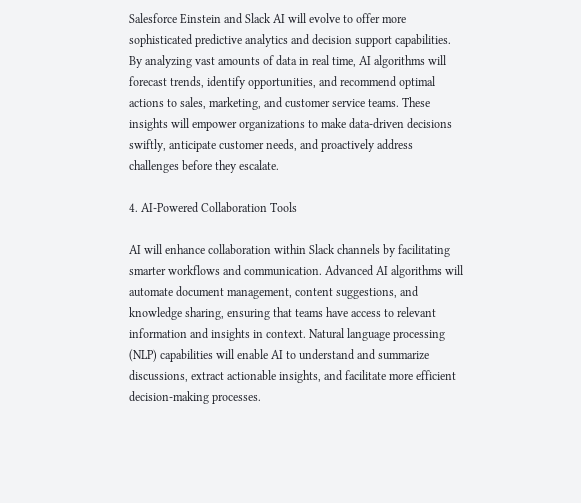Salesforce Einstein and Slack AI will evolve to offer more sophisticated predictive analytics and decision support capabilities. By analyzing vast amounts of data in real time, AI algorithms will forecast trends, identify opportunities, and recommend optimal actions to sales, marketing, and customer service teams. These insights will empower organizations to make data-driven decisions swiftly, anticipate customer needs, and proactively address challenges before they escalate.

4. AI-Powered Collaboration Tools

AI will enhance collaboration within Slack channels by facilitating smarter workflows and communication. Advanced AI algorithms will automate document management, content suggestions, and knowledge sharing, ensuring that teams have access to relevant information and insights in context. Natural language processing (NLP) capabilities will enable AI to understand and summarize discussions, extract actionable insights, and facilitate more efficient decision-making processes.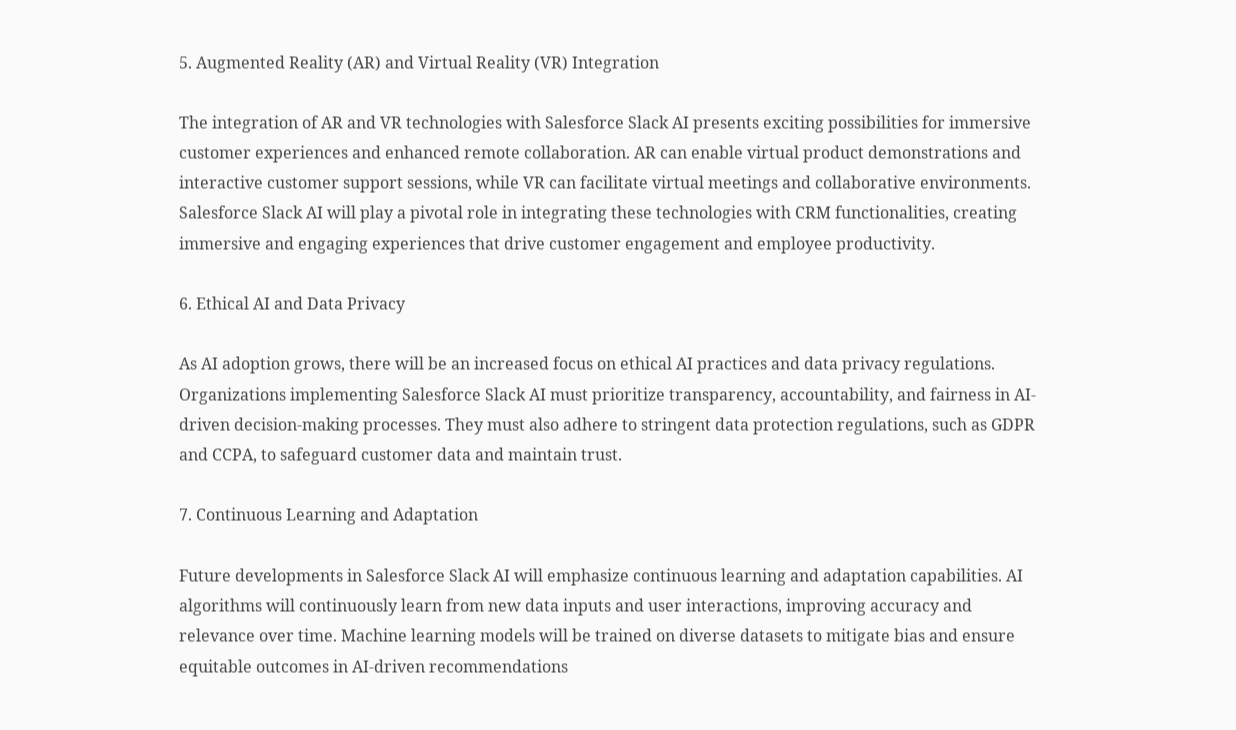5. Augmented Reality (AR) and Virtual Reality (VR) Integration

The integration of AR and VR technologies with Salesforce Slack AI presents exciting possibilities for immersive customer experiences and enhanced remote collaboration. AR can enable virtual product demonstrations and interactive customer support sessions, while VR can facilitate virtual meetings and collaborative environments. Salesforce Slack AI will play a pivotal role in integrating these technologies with CRM functionalities, creating immersive and engaging experiences that drive customer engagement and employee productivity.

6. Ethical AI and Data Privacy

As AI adoption grows, there will be an increased focus on ethical AI practices and data privacy regulations. Organizations implementing Salesforce Slack AI must prioritize transparency, accountability, and fairness in AI-driven decision-making processes. They must also adhere to stringent data protection regulations, such as GDPR and CCPA, to safeguard customer data and maintain trust.

7. Continuous Learning and Adaptation

Future developments in Salesforce Slack AI will emphasize continuous learning and adaptation capabilities. AI algorithms will continuously learn from new data inputs and user interactions, improving accuracy and relevance over time. Machine learning models will be trained on diverse datasets to mitigate bias and ensure equitable outcomes in AI-driven recommendations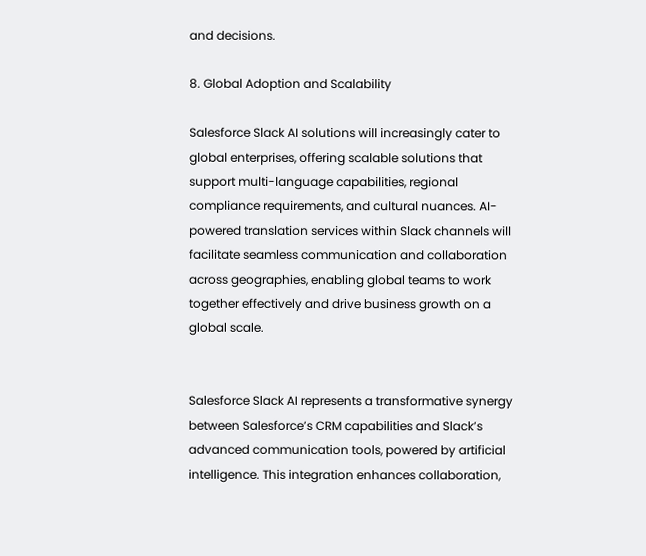and decisions.

8. Global Adoption and Scalability

Salesforce Slack AI solutions will increasingly cater to global enterprises, offering scalable solutions that support multi-language capabilities, regional compliance requirements, and cultural nuances. AI-powered translation services within Slack channels will facilitate seamless communication and collaboration across geographies, enabling global teams to work together effectively and drive business growth on a global scale.


Salesforce Slack AI represents a transformative synergy between Salesforce’s CRM capabilities and Slack’s advanced communication tools, powered by artificial intelligence. This integration enhances collaboration,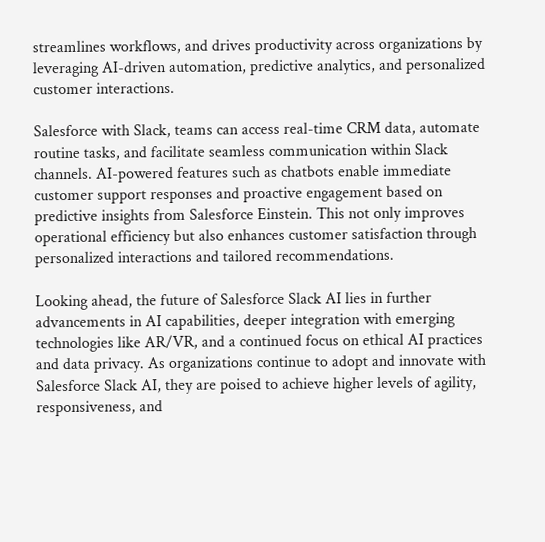streamlines workflows, and drives productivity across organizations by leveraging AI-driven automation, predictive analytics, and personalized customer interactions.

Salesforce with Slack, teams can access real-time CRM data, automate routine tasks, and facilitate seamless communication within Slack channels. AI-powered features such as chatbots enable immediate customer support responses and proactive engagement based on predictive insights from Salesforce Einstein. This not only improves operational efficiency but also enhances customer satisfaction through personalized interactions and tailored recommendations.

Looking ahead, the future of Salesforce Slack AI lies in further advancements in AI capabilities, deeper integration with emerging technologies like AR/VR, and a continued focus on ethical AI practices and data privacy. As organizations continue to adopt and innovate with Salesforce Slack AI, they are poised to achieve higher levels of agility, responsiveness, and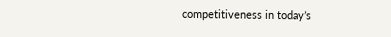competitiveness in today’s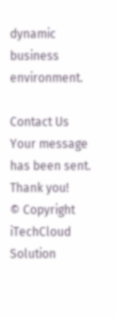dynamic business environment.

Contact Us
Your message has been sent. Thank you!
© Copyright iTechCloud Solution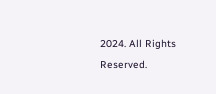2024. All Rights Reserved.